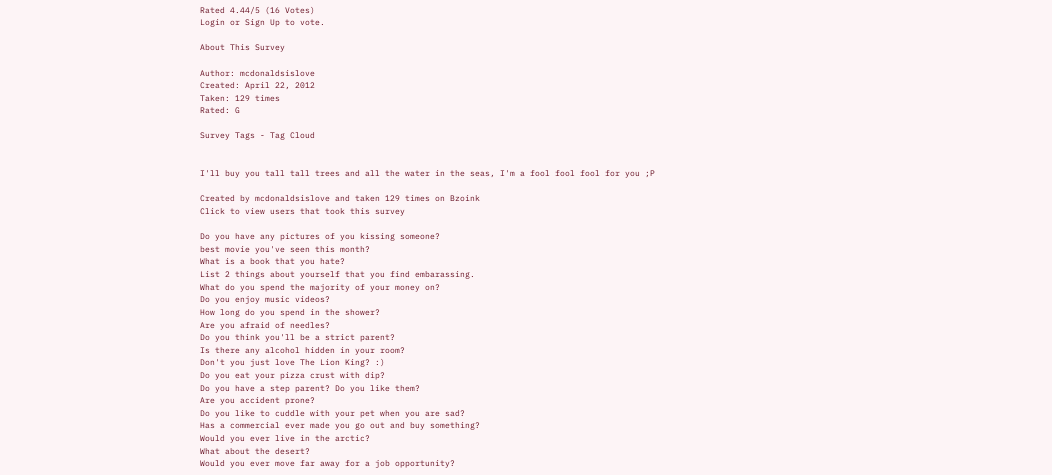Rated 4.44/5 (16 Votes)
Login or Sign Up to vote.

About This Survey

Author: mcdonaldsislove
Created: April 22, 2012
Taken: 129 times
Rated: G

Survey Tags - Tag Cloud


I'll buy you tall tall trees and all the water in the seas, I'm a fool fool fool for you ;P

Created by mcdonaldsislove and taken 129 times on Bzoink
Click to view users that took this survey

Do you have any pictures of you kissing someone?
best movie you've seen this month?
What is a book that you hate?
List 2 things about yourself that you find embarassing.
What do you spend the majority of your money on?
Do you enjoy music videos?
How long do you spend in the shower?
Are you afraid of needles?
Do you think you'll be a strict parent?
Is there any alcohol hidden in your room?
Don't you just love The Lion King? :)
Do you eat your pizza crust with dip?
Do you have a step parent? Do you like them?
Are you accident prone?
Do you like to cuddle with your pet when you are sad?
Has a commercial ever made you go out and buy something?
Would you ever live in the arctic?
What about the desert?
Would you ever move far away for a job opportunity?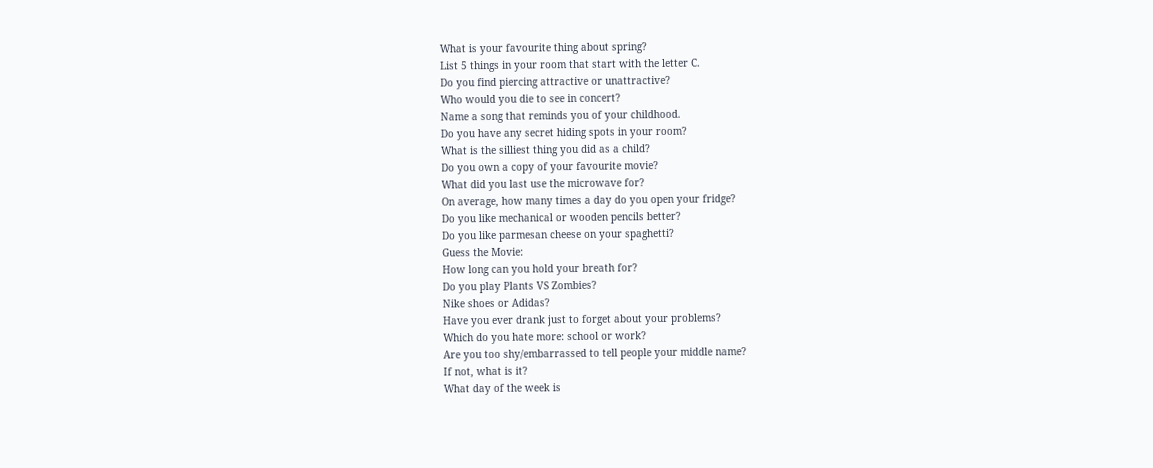What is your favourite thing about spring?
List 5 things in your room that start with the letter C.
Do you find piercing attractive or unattractive?
Who would you die to see in concert?
Name a song that reminds you of your childhood.
Do you have any secret hiding spots in your room?
What is the silliest thing you did as a child?
Do you own a copy of your favourite movie?
What did you last use the microwave for?
On average, how many times a day do you open your fridge?
Do you like mechanical or wooden pencils better?
Do you like parmesan cheese on your spaghetti?
Guess the Movie:
How long can you hold your breath for?
Do you play Plants VS Zombies?
Nike shoes or Adidas?
Have you ever drank just to forget about your problems?
Which do you hate more: school or work?
Are you too shy/embarrassed to tell people your middle name?
If not, what is it?
What day of the week is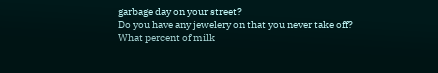garbage day on your street?
Do you have any jewelery on that you never take off?
What percent of milk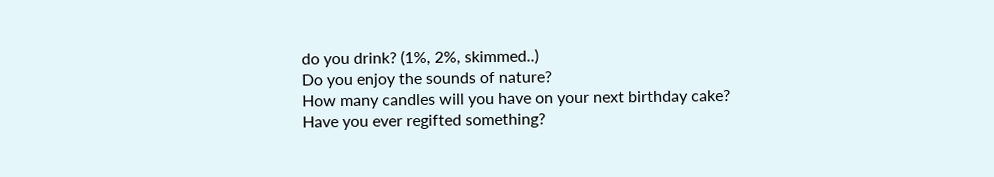do you drink? (1%, 2%, skimmed..)
Do you enjoy the sounds of nature?
How many candles will you have on your next birthday cake?
Have you ever regifted something?